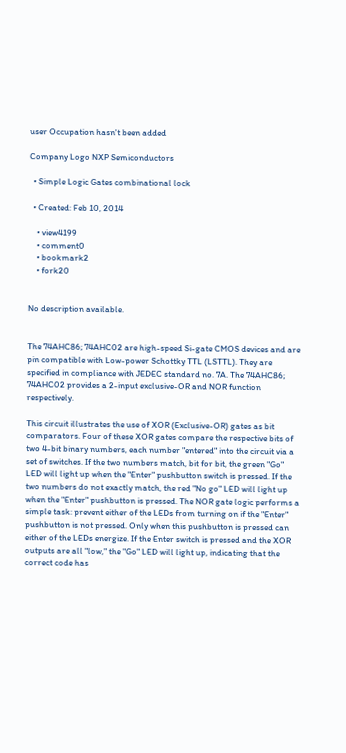user Occupation hasn't been added

Company Logo NXP Semiconductors

  • Simple Logic Gates combinational lock

  • Created: Feb 10, 2014

    • view4199
    • comment0
    • bookmark2
    • fork20


No description available.


The 74AHC86; 74AHC02 are high-speed Si-gate CMOS devices and are pin compatible with Low-power Schottky TTL (LSTTL). They are specified in compliance with JEDEC standard no. 7A. The 74AHC86; 74AHC02 provides a 2-input exclusive-OR and NOR function respectively.

This circuit illustrates the use of XOR (Exclusive-OR) gates as bit comparators. Four of these XOR gates compare the respective bits of two 4-bit binary numbers, each number "entered" into the circuit via a set of switches. If the two numbers match, bit for bit, the green "Go" LED will light up when the "Enter" pushbutton switch is pressed. If the two numbers do not exactly match, the red "No go" LED will light up when the "Enter" pushbutton is pressed. The NOR gate logic performs a simple task: prevent either of the LEDs from turning on if the "Enter" pushbutton is not pressed. Only when this pushbutton is pressed can either of the LEDs energize. If the Enter switch is pressed and the XOR outputs are all "low," the "Go" LED will light up, indicating that the correct code has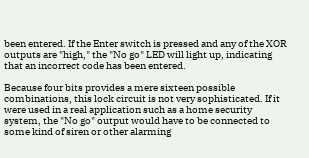been entered. If the Enter switch is pressed and any of the XOR outputs are "high," the "No go" LED will light up, indicating that an incorrect code has been entered.

Because four bits provides a mere sixteen possible combinations, this lock circuit is not very sophisticated. If it were used in a real application such as a home security system, the "No go" output would have to be connected to some kind of siren or other alarming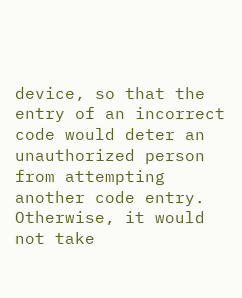device, so that the entry of an incorrect code would deter an unauthorized person from attempting another code entry. Otherwise, it would not take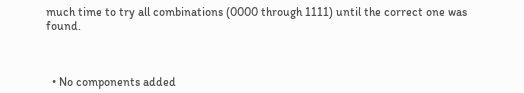much time to try all combinations (0000 through 1111) until the correct one was found.



  • No components added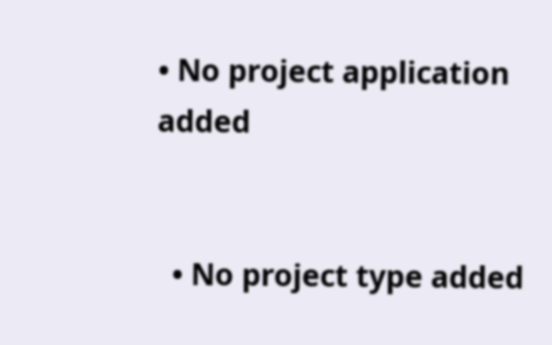• No project application added


  • No project type added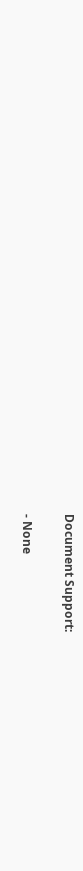Document Support:

- None